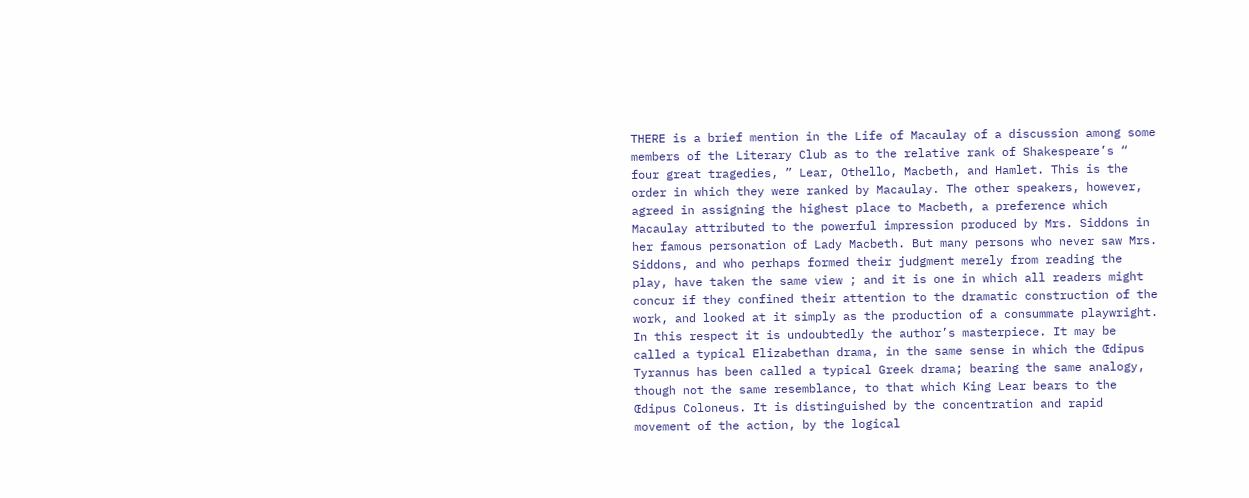THERE is a brief mention in the Life of Macaulay of a discussion among some members of the Literary Club as to the relative rank of Shakespeare’s “ four great tragedies, ” Lear, Othello, Macbeth, and Hamlet. This is the order in which they were ranked by Macaulay. The other speakers, however, agreed in assigning the highest place to Macbeth, a preference which Macaulay attributed to the powerful impression produced by Mrs. Siddons in her famous personation of Lady Macbeth. But many persons who never saw Mrs. Siddons, and who perhaps formed their judgment merely from reading the play, have taken the same view ; and it is one in which all readers might concur if they confined their attention to the dramatic construction of the work, and looked at it simply as the production of a consummate playwright. In this respect it is undoubtedly the author’s masterpiece. It may be called a typical Elizabethan drama, in the same sense in which the Œdipus Tyrannus has been called a typical Greek drama; bearing the same analogy, though not the same resemblance, to that which King Lear bears to the Œdipus Coloneus. It is distinguished by the concentration and rapid movement of the action, by the logical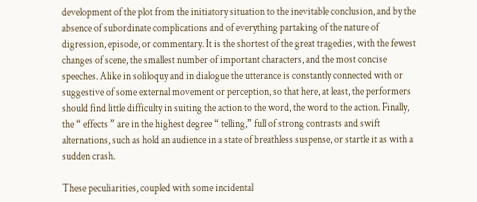development of the plot from the initiatory situation to the inevitable conclusion, and by the absence of subordinate complications and of everything partaking of the nature of digression, episode, or commentary. It is the shortest of the great tragedies, with the fewest changes of scene, the smallest number of important characters, and the most concise speeches. Alike in soliloquy and in dialogue the utterance is constantly connected with or suggestive of some external movement or perception, so that here, at least, the performers should find little difficulty in suiting the action to the word, the word to the action. Finally, the “ effects ” are in the highest degree “ telling,” full of strong contrasts and swift alternations, such as hold an audience in a state of breathless suspense, or startle it as with a sudden crash.

These peculiarities, coupled with some incidental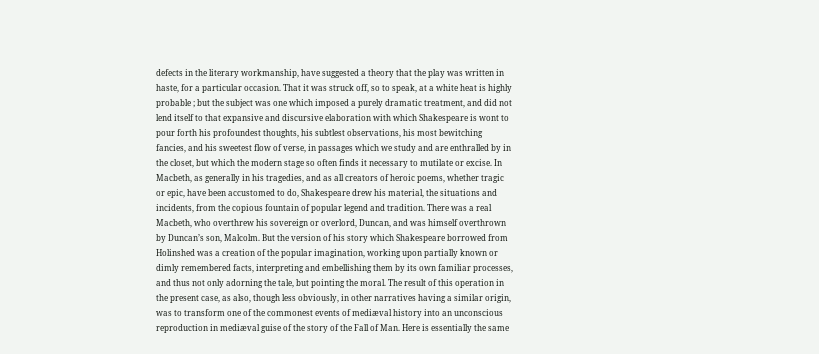defects in the literary workmanship, have suggested a theory that the play was written in haste, for a particular occasion. That it was struck off, so to speak, at a white heat is highly probable ; but the subject was one which imposed a purely dramatic treatment, and did not lend itself to that expansive and discursive elaboration with which Shakespeare is wont to pour forth his profoundest thoughts, his subtlest observations, his most bewitching fancies, and his sweetest flow of verse, in passages which we study and are enthralled by in the closet, but which the modern stage so often finds it necessary to mutilate or excise. In Macbeth, as generally in his tragedies, and as all creators of heroic poems, whether tragic or epic, have been accustomed to do, Shakespeare drew his material, the situations and incidents, from the copious fountain of popular legend and tradition. There was a real Macbeth, who overthrew his sovereign or overlord, Duncan, and was himself overthrown by Duncan’s son, Malcolm. But the version of his story which Shakespeare borrowed from Holinshed was a creation of the popular imagination, working upon partially known or dimly remembered facts, interpreting and embellishing them by its own familiar processes, and thus not only adorning the tale, but pointing the moral. The result of this operation in the present case, as also, though less obviously, in other narratives having a similar origin, was to transform one of the commonest events of mediæval history into an unconscious reproduction in mediæval guise of the story of the Fall of Man. Here is essentially the same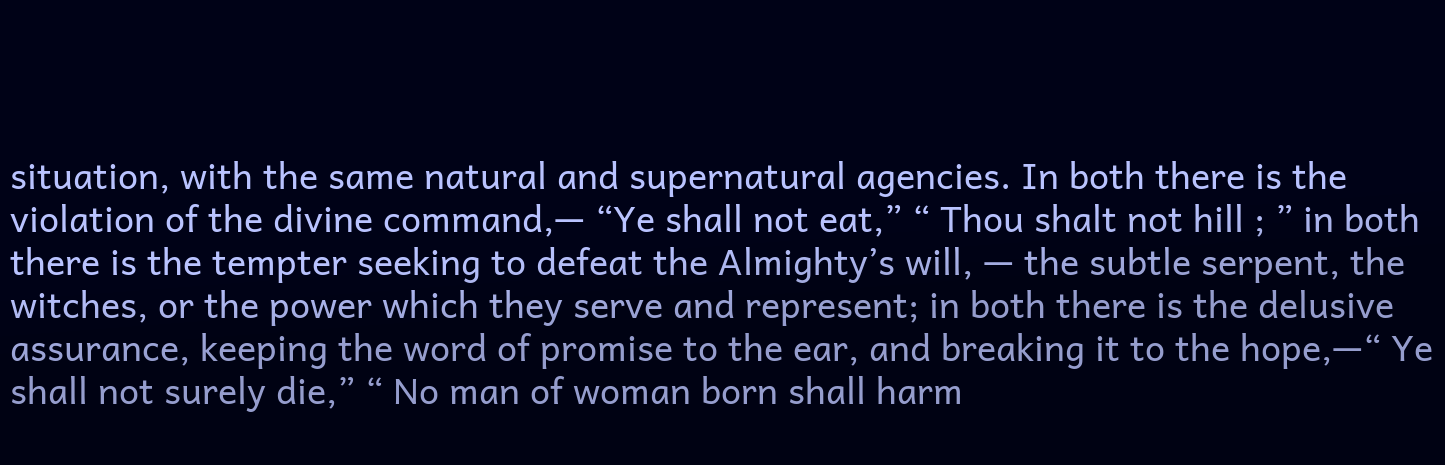situation, with the same natural and supernatural agencies. In both there is the violation of the divine command,— “Ye shall not eat,” “ Thou shalt not hill ; ” in both there is the tempter seeking to defeat the Almighty’s will, — the subtle serpent, the witches, or the power which they serve and represent; in both there is the delusive assurance, keeping the word of promise to the ear, and breaking it to the hope,—“ Ye shall not surely die,” “ No man of woman born shall harm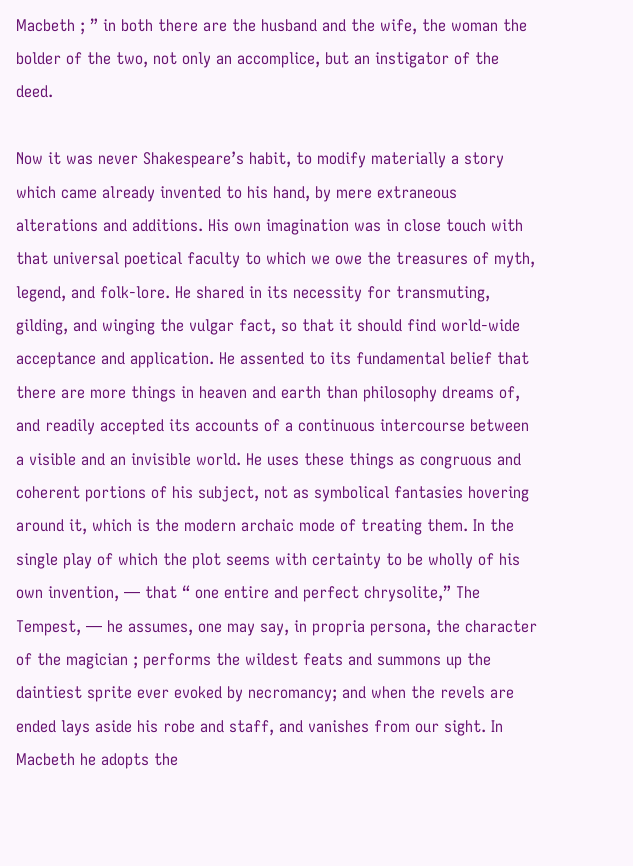Macbeth ; ” in both there are the husband and the wife, the woman the bolder of the two, not only an accomplice, but an instigator of the deed.

Now it was never Shakespeare’s habit, to modify materially a story which came already invented to his hand, by mere extraneous alterations and additions. His own imagination was in close touch with that universal poetical faculty to which we owe the treasures of myth, legend, and folk-lore. He shared in its necessity for transmuting, gilding, and winging the vulgar fact, so that it should find world-wide acceptance and application. He assented to its fundamental belief that there are more things in heaven and earth than philosophy dreams of, and readily accepted its accounts of a continuous intercourse between a visible and an invisible world. He uses these things as congruous and coherent portions of his subject, not as symbolical fantasies hovering around it, which is the modern archaic mode of treating them. In the single play of which the plot seems with certainty to be wholly of his own invention, — that “ one entire and perfect chrysolite,” The Tempest, — he assumes, one may say, in propria persona, the character of the magician ; performs the wildest feats and summons up the daintiest sprite ever evoked by necromancy; and when the revels are ended lays aside his robe and staff, and vanishes from our sight. In Macbeth he adopts the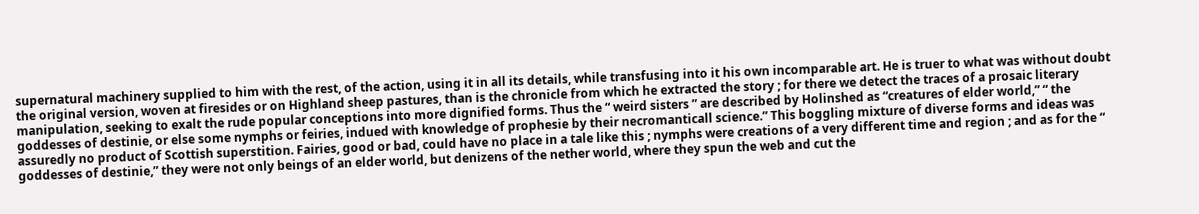supernatural machinery supplied to him with the rest, of the action, using it in all its details, while transfusing into it his own incomparable art. He is truer to what was without doubt the original version, woven at firesides or on Highland sheep pastures, than is the chronicle from which he extracted the story ; for there we detect the traces of a prosaic literary manipulation, seeking to exalt the rude popular conceptions into more dignified forms. Thus the “ weird sisters ” are described by Holinshed as “creatures of elder world,” “ the goddesses of destinie, or else some nymphs or feiries, indued with knowledge of prophesie by their necromanticall science.” This boggling mixture of diverse forms and ideas was assuredly no product of Scottish superstition. Fairies, good or bad, could have no place in a tale like this ; nymphs were creations of a very different time and region ; and as for the “ goddesses of destinie,” they were not only beings of an elder world, but denizens of the nether world, where they spun the web and cut the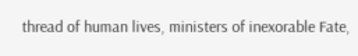thread of human lives, ministers of inexorable Fate,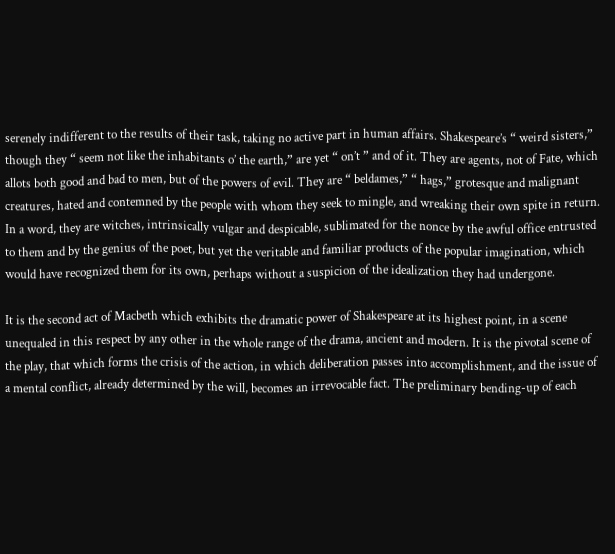serenely indifferent to the results of their task, taking no active part in human affairs. Shakespeare’s “ weird sisters,” though they “ seem not like the inhabitants o’ the earth,” are yet “ on’t ” and of it. They are agents, not of Fate, which allots both good and bad to men, but of the powers of evil. They are “ beldames,” “ hags,” grotesque and malignant creatures, hated and contemned by the people with whom they seek to mingle, and wreaking their own spite in return. In a word, they are witches, intrinsically vulgar and despicable, sublimated for the nonce by the awful office entrusted to them and by the genius of the poet, but yet the veritable and familiar products of the popular imagination, which would have recognized them for its own, perhaps without a suspicion of the idealization they had undergone.

It is the second act of Macbeth which exhibits the dramatic power of Shakespeare at its highest point, in a scene unequaled in this respect by any other in the whole range of the drama, ancient and modern. It is the pivotal scene of the play, that which forms the crisis of the action, in which deliberation passes into accomplishment, and the issue of a mental conflict, already determined by the will, becomes an irrevocable fact. The preliminary bending-up of each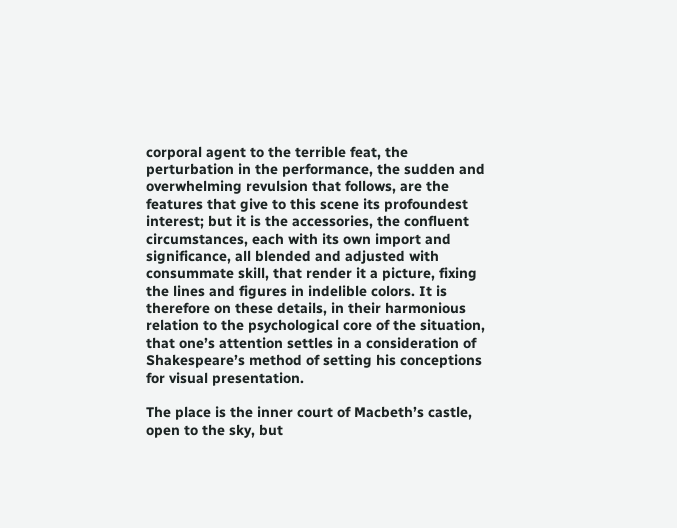corporal agent to the terrible feat, the perturbation in the performance, the sudden and overwhelming revulsion that follows, are the features that give to this scene its profoundest interest; but it is the accessories, the confluent circumstances, each with its own import and significance, all blended and adjusted with consummate skill, that render it a picture, fixing the lines and figures in indelible colors. It is therefore on these details, in their harmonious relation to the psychological core of the situation, that one’s attention settles in a consideration of Shakespeare’s method of setting his conceptions for visual presentation.

The place is the inner court of Macbeth’s castle, open to the sky, but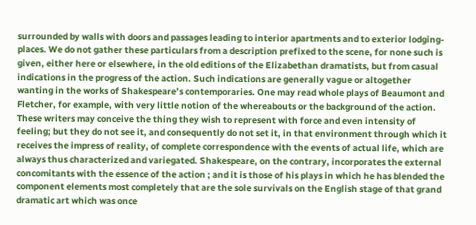surrounded by walls with doors and passages leading to interior apartments and to exterior lodging-places. We do not gather these particulars from a description prefixed to the scene, for none such is given, either here or elsewhere, in the old editions of the Elizabethan dramatists, but from casual indications in the progress of the action. Such indications are generally vague or altogether wanting in the works of Shakespeare’s contemporaries. One may read whole plays of Beaumont and Fletcher, for example, with very little notion of the whereabouts or the background of the action. These writers may conceive the thing they wish to represent with force and even intensity of feeling; but they do not see it, and consequently do not set it, in that environment through which it receives the impress of reality, of complete correspondence with the events of actual life, which are always thus characterized and variegated. Shakespeare, on the contrary, incorporates the external concomitants with the essence of the action ; and it is those of his plays in which he has blended the component elements most completely that are the sole survivals on the English stage of that grand dramatic art which was once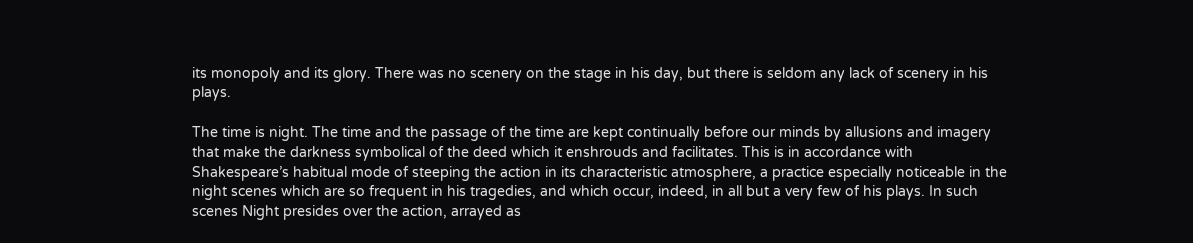its monopoly and its glory. There was no scenery on the stage in his day, but there is seldom any lack of scenery in his plays.

The time is night. The time and the passage of the time are kept continually before our minds by allusions and imagery that make the darkness symbolical of the deed which it enshrouds and facilitates. This is in accordance with Shakespeare’s habitual mode of steeping the action in its characteristic atmosphere, a practice especially noticeable in the night scenes which are so frequent in his tragedies, and which occur, indeed, in all but a very few of his plays. In such scenes Night presides over the action, arrayed as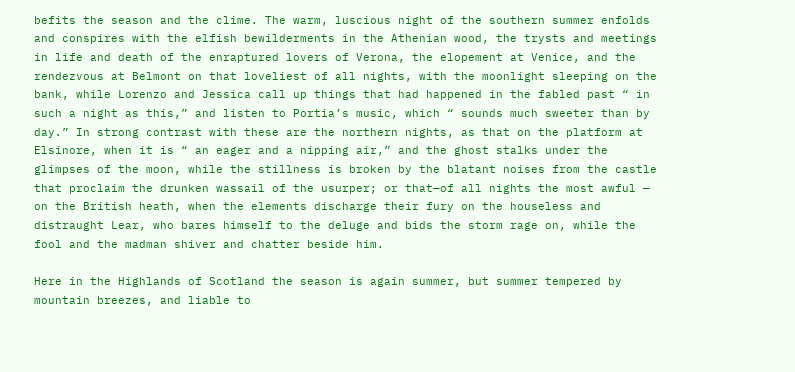befits the season and the clime. The warm, luscious night of the southern summer enfolds and conspires with the elfish bewilderments in the Athenian wood, the trysts and meetings in life and death of the enraptured lovers of Verona, the elopement at Venice, and the rendezvous at Belmont on that loveliest of all nights, with the moonlight sleeping on the bank, while Lorenzo and Jessica call up things that had happened in the fabled past “ in such a night as this,” and listen to Portia’s music, which “ sounds much sweeter than by day.” In strong contrast with these are the northern nights, as that on the platform at Elsinore, when it is “ an eager and a nipping air,” and the ghost stalks under the glimpses of the moon, while the stillness is broken by the blatant noises from the castle that proclaim the drunken wassail of the usurper; or that—of all nights the most awful — on the British heath, when the elements discharge their fury on the houseless and distraught Lear, who bares himself to the deluge and bids the storm rage on, while the fool and the madman shiver and chatter beside him.

Here in the Highlands of Scotland the season is again summer, but summer tempered by mountain breezes, and liable to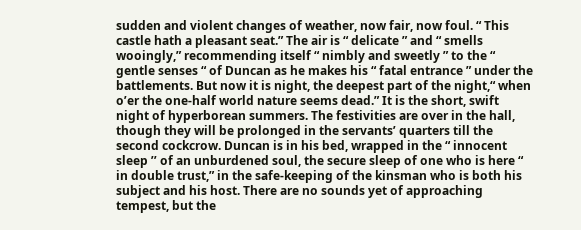sudden and violent changes of weather, now fair, now foul. “ This castle hath a pleasant seat.” The air is “ delicate ” and “ smells wooingly,” recommending itself “ nimbly and sweetly ” to the “ gentle senses “ of Duncan as he makes his “ fatal entrance ” under the battlements. But now it is night, the deepest part of the night,“ when o’er the one-half world nature seems dead.” It is the short, swift night of hyperborean summers. The festivities are over in the hall, though they will be prolonged in the servants’ quarters till the second cockcrow. Duncan is in his bed, wrapped in the “ innocent sleep ’’ of an unburdened soul, the secure sleep of one who is here “ in double trust,” in the safe-keeping of the kinsman who is both his subject and his host. There are no sounds yet of approaching tempest, but the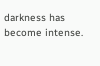darkness has become intense.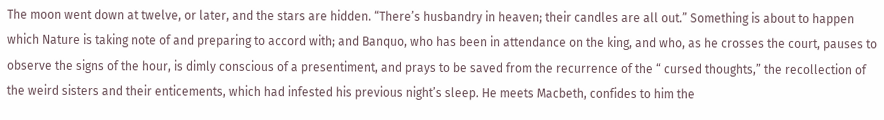The moon went down at twelve, or later, and the stars are hidden. “There’s husbandry in heaven; their candles are all out.” Something is about to happen which Nature is taking note of and preparing to accord with; and Banquo, who has been in attendance on the king, and who, as he crosses the court, pauses to observe the signs of the hour, is dimly conscious of a presentiment, and prays to be saved from the recurrence of the “ cursed thoughts,” the recollection of the weird sisters and their enticements, which had infested his previous night’s sleep. He meets Macbeth, confides to him the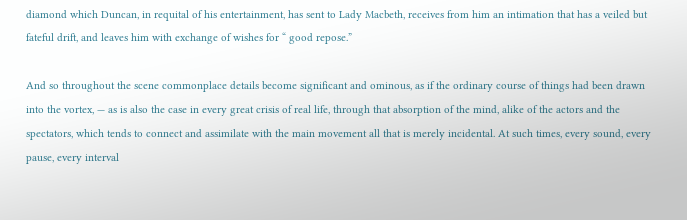diamond which Duncan, in requital of his entertainment, has sent to Lady Macbeth, receives from him an intimation that has a veiled but fateful drift, and leaves him with exchange of wishes for “ good repose.”

And so throughout the scene commonplace details become significant and ominous, as if the ordinary course of things had been drawn into the vortex, — as is also the case in every great crisis of real life, through that absorption of the mind, alike of the actors and the spectators, which tends to connect and assimilate with the main movement all that is merely incidental. At such times, every sound, every pause, every interval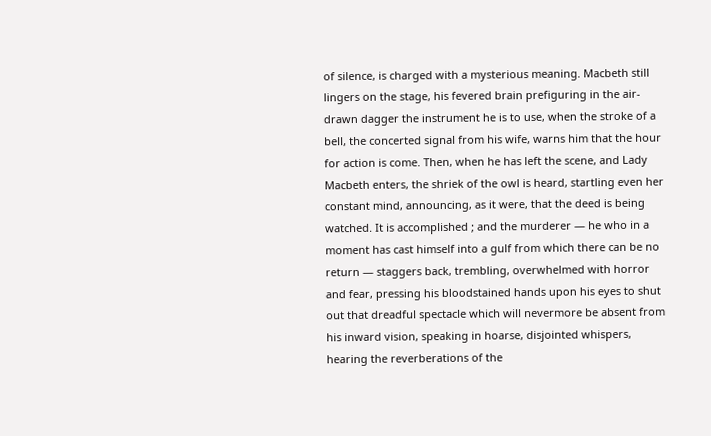of silence, is charged with a mysterious meaning. Macbeth still lingers on the stage, his fevered brain prefiguring in the air-drawn dagger the instrument he is to use, when the stroke of a bell, the concerted signal from his wife, warns him that the hour for action is come. Then, when he has left the scene, and Lady Macbeth enters, the shriek of the owl is heard, startling even her constant mind, announcing, as it were, that the deed is being watched. It is accomplished ; and the murderer — he who in a moment has cast himself into a gulf from which there can be no return — staggers back, trembling, overwhelmed with horror and fear, pressing his bloodstained hands upon his eyes to shut out that dreadful spectacle which will nevermore be absent from his inward vision, speaking in hoarse, disjointed whispers, hearing the reverberations of the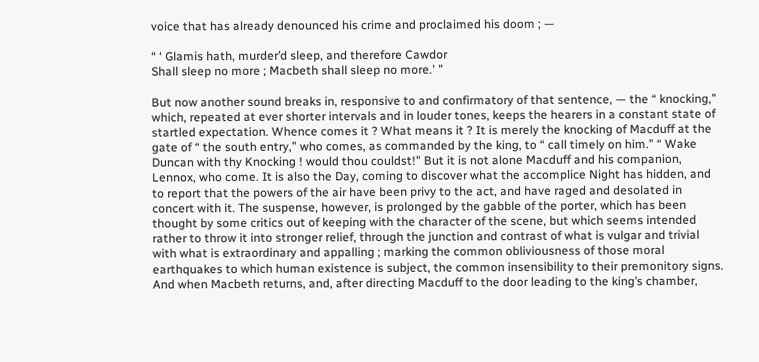voice that has already denounced his crime and proclaimed his doom ; —

“ ‘ Glamis hath, murder’d sleep, and therefore Cawdor
Shall sleep no more ; Macbeth shall sleep no more.' ”

But now another sound breaks in, responsive to and confirmatory of that sentence, — the “ knocking,” which, repeated at ever shorter intervals and in louder tones, keeps the hearers in a constant state of startled expectation. Whence comes it ? What means it ? It is merely the knocking of Macduff at the gate of “ the south entry,” who comes, as commanded by the king, to “ call timely on him.” “ Wake Duncan with thy Knocking ! would thou couldst!" But it is not alone Macduff and his companion, Lennox, who come. It is also the Day, coming to discover what the accomplice Night has hidden, and to report that the powers of the air have been privy to the act, and have raged and desolated in concert with it. The suspense, however, is prolonged by the gabble of the porter, which has been thought by some critics out of keeping with the character of the scene, but which seems intended rather to throw it into stronger relief, through the junction and contrast of what is vulgar and trivial with what is extraordinary and appalling ; marking the common obliviousness of those moral earthquakes to which human existence is subject, the common insensibility to their premonitory signs. And when Macbeth returns, and, after directing Macduff to the door leading to the king’s chamber,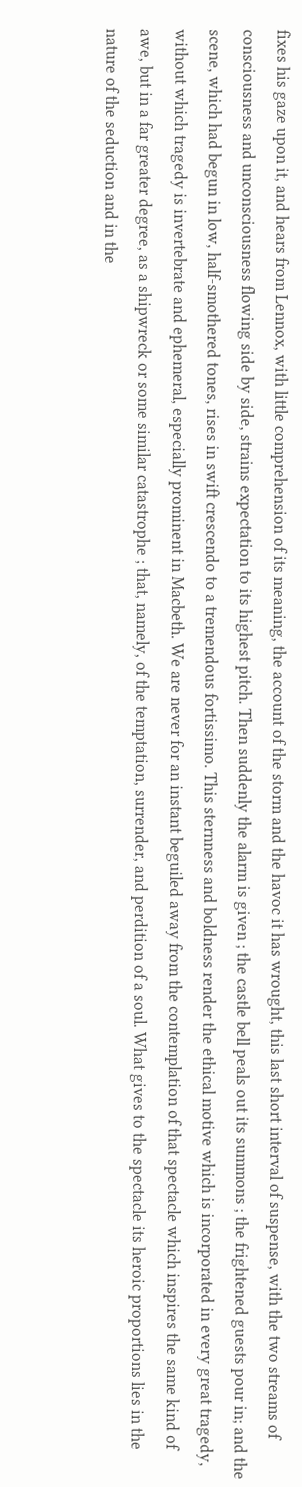fixes his gaze upon it, and hears from Lennox, with little comprehension of its meaning, the account of the storm and the havoc it has wrought, this last short interval of suspense, with the two streams of consciousness and unconsciousness flowing side by side, strains expectation to its highest pitch. Then suddenly the alarm is given ; the castle bell peals out its summons ; the frightened guests pour in; and the scene, which had begun in low, half-smothered tones, rises in swift crescendo to a tremendous fortissimo. This sternness and boldness render the ethical motive which is incorporated in every great tragedy, without which tragedy is invertebrate and ephemeral, especially prominent in Macbeth. We are never for an instant beguiled away from the contemplation of that spectacle which inspires the same kind of awe, but in a far greater degree, as a shipwreck or some similar catastrophe ; that, namely, of the temptation, surrender, and perdition of a soul. What gives to the spectacle its heroic proportions lies in the nature of the seduction and in the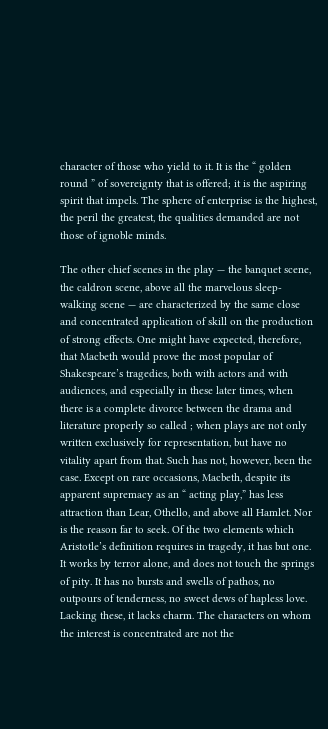character of those who yield to it. It is the “ golden round ” of sovereignty that is offered; it is the aspiring spirit that impels. The sphere of enterprise is the highest, the peril the greatest, the qualities demanded are not those of ignoble minds.

The other chief scenes in the play — the banquet scene, the caldron scene, above all the marvelous sleep-walking scene — are characterized by the same close and concentrated application of skill on the production of strong effects. One might have expected, therefore, that Macbeth would prove the most popular of Shakespeare’s tragedies, both with actors and with audiences, and especially in these later times, when there is a complete divorce between the drama and literature properly so called ; when plays are not only written exclusively for representation, but have no vitality apart from that. Such has not, however, been the case. Except on rare occasions, Macbeth, despite its apparent supremacy as an “ acting play,” has less attraction than Lear, Othello, and above all Hamlet. Nor is the reason far to seek. Of the two elements which Aristotle’s definition requires in tragedy, it has but one. It works by terror alone, and does not touch the springs of pity. It has no bursts and swells of pathos, no outpours of tenderness, no sweet dews of hapless love. Lacking these, it lacks charm. The characters on whom the interest is concentrated are not the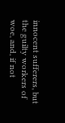innocent sufferers, but the guilty workers of woe, and, if not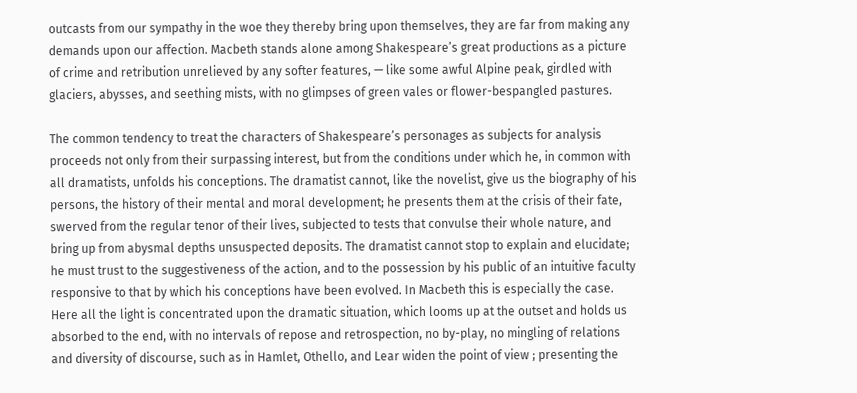outcasts from our sympathy in the woe they thereby bring upon themselves, they are far from making any demands upon our affection. Macbeth stands alone among Shakespeare’s great productions as a picture of crime and retribution unrelieved by any softer features, — like some awful Alpine peak, girdled with glaciers, abysses, and seething mists, with no glimpses of green vales or flower-bespangled pastures.

The common tendency to treat the characters of Shakespeare’s personages as subjects for analysis proceeds not only from their surpassing interest, but from the conditions under which he, in common with all dramatists, unfolds his conceptions. The dramatist cannot, like the novelist, give us the biography of his persons, the history of their mental and moral development; he presents them at the crisis of their fate, swerved from the regular tenor of their lives, subjected to tests that convulse their whole nature, and bring up from abysmal depths unsuspected deposits. The dramatist cannot stop to explain and elucidate; he must trust to the suggestiveness of the action, and to the possession by his public of an intuitive faculty responsive to that by which his conceptions have been evolved. In Macbeth this is especially the case. Here all the light is concentrated upon the dramatic situation, which looms up at the outset and holds us absorbed to the end, with no intervals of repose and retrospection, no by-play, no mingling of relations and diversity of discourse, such as in Hamlet, Othello, and Lear widen the point of view ; presenting the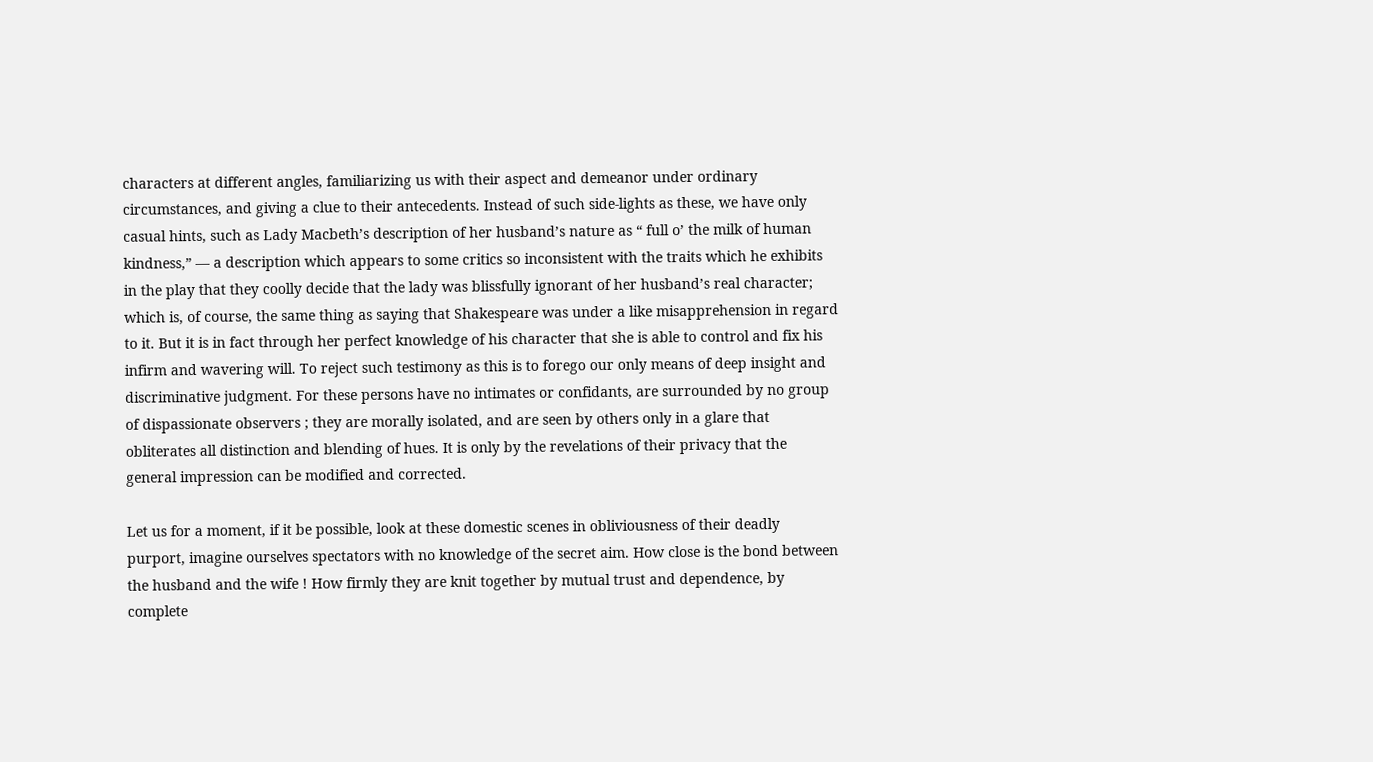characters at different angles, familiarizing us with their aspect and demeanor under ordinary circumstances, and giving a clue to their antecedents. Instead of such side-lights as these, we have only casual hints, such as Lady Macbeth’s description of her husband’s nature as “ full o’ the milk of human kindness,” — a description which appears to some critics so inconsistent with the traits which he exhibits in the play that they coolly decide that the lady was blissfully ignorant of her husband’s real character; which is, of course, the same thing as saying that Shakespeare was under a like misapprehension in regard to it. But it is in fact through her perfect knowledge of his character that she is able to control and fix his infirm and wavering will. To reject such testimony as this is to forego our only means of deep insight and discriminative judgment. For these persons have no intimates or confidants, are surrounded by no group of dispassionate observers ; they are morally isolated, and are seen by others only in a glare that obliterates all distinction and blending of hues. It is only by the revelations of their privacy that the general impression can be modified and corrected.

Let us for a moment, if it be possible, look at these domestic scenes in obliviousness of their deadly purport, imagine ourselves spectators with no knowledge of the secret aim. How close is the bond between the husband and the wife ! How firmly they are knit together by mutual trust and dependence, by complete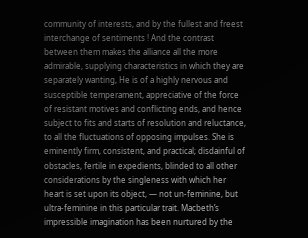community of interests, and by the fullest and freest interchange of sentiments ! And the contrast between them makes the alliance all the more admirable, supplying characteristics in which they are separately wanting, He is of a highly nervous and susceptible temperament, appreciative of the force of resistant motives and conflicting ends, and hence subject to fits and starts of resolution and reluctance, to all the fluctuations of opposing impulses. She is eminently firm, consistent, and practical; disdainful of obstacles, fertile in expedients, blinded to all other considerations by the singleness with which her heart is set upon its object, — not un-feminine, but ultra-feminine in this particular trait. Macbeth’s impressible imagination has been nurtured by the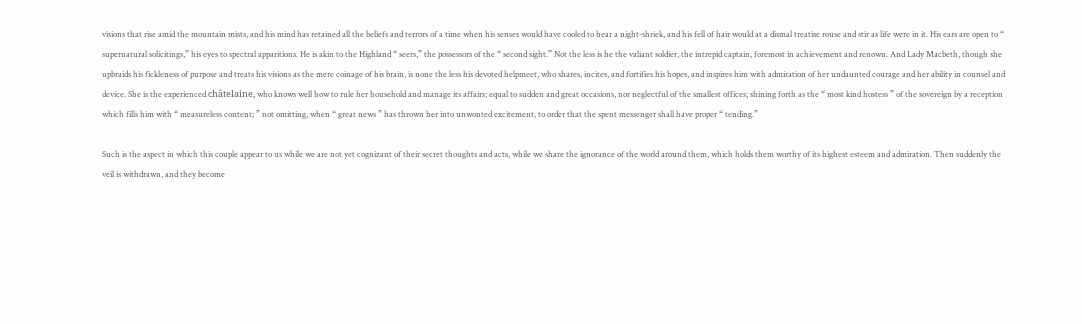visions that rise amid the mountain mists, and his mind has retained all the beliefs and terrors of a time when his senses would have cooled to hear a night-shriek, and his fell of hair would at a dismal treatise rouse and stir as life were in it. His ears are open to “ supernatural solicitings,” his eyes to spectral apparitions. He is akin to the Highland “ seers,” the possessors of the “ second sight.” Not the less is he the valiant soldier, the intrepid captain, foremost in achievement and renown. And Lady Macbeth, though she upbraids his fickleness of purpose and treats his visions as the mere coinage of his brain, is none the less his devoted helpmeet, who shares, incites, and fortifies his hopes, and inspires him with admiration of her undaunted courage and her ability in counsel and device. She is the experienced châtelaine, who knows well how to rule her household and manage its affairs; equal to sudden and great occasions, nor neglectful of the smallest offices; shining forth as the “ most kind hostess ” of the sovereign by a reception which fills him with “ measureless content; ” not omitting, when “ great news ” has thrown her into unwonted excitement, to order that the spent messenger shall have proper “ tending.”

Such is the aspect in which this couple appear to us while we are not yet cognizant of their secret thoughts and acts, while we share the ignorance of the world around them, which holds them worthy of its highest esteem and admiration. Then suddenly the veil is withdrawn, and they become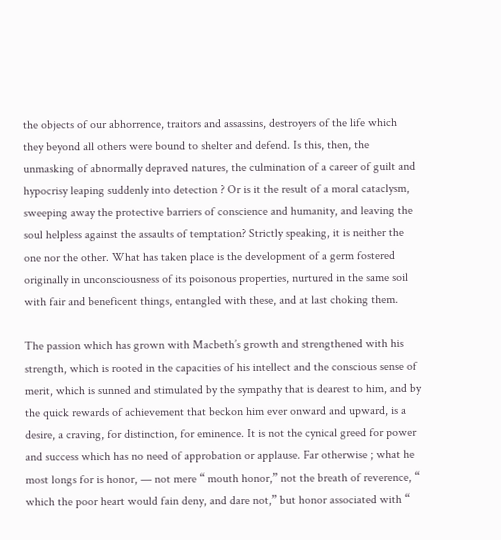the objects of our abhorrence, traitors and assassins, destroyers of the life which they beyond all others were bound to shelter and defend. Is this, then, the unmasking of abnormally depraved natures, the culmination of a career of guilt and hypocrisy leaping suddenly into detection ? Or is it the result of a moral cataclysm, sweeping away the protective barriers of conscience and humanity, and leaving the soul helpless against the assaults of temptation? Strictly speaking, it is neither the one nor the other. What has taken place is the development of a germ fostered originally in unconsciousness of its poisonous properties, nurtured in the same soil with fair and beneficent things, entangled with these, and at last choking them.

The passion which has grown with Macbeth’s growth and strengthened with his strength, which is rooted in the capacities of his intellect and the conscious sense of merit, which is sunned and stimulated by the sympathy that is dearest to him, and by the quick rewards of achievement that beckon him ever onward and upward, is a desire, a craving, for distinction, for eminence. It is not the cynical greed for power and success which has no need of approbation or applause. Far otherwise ; what he most longs for is honor, — not mere “ mouth honor,” not the breath of reverence, “ which the poor heart would fain deny, and dare not,” but honor associated with “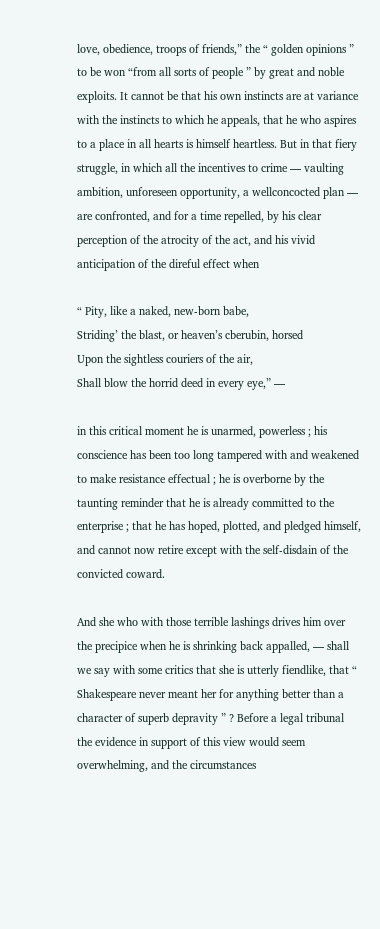love, obedience, troops of friends,” the “ golden opinions ” to be won “from all sorts of people ” by great and noble exploits. It cannot be that his own instincts are at variance with the instincts to which he appeals, that he who aspires to a place in all hearts is himself heartless. But in that fiery struggle, in which all the incentives to crime — vaulting ambition, unforeseen opportunity, a wellconcocted plan — are confronted, and for a time repelled, by his clear perception of the atrocity of the act, and his vivid anticipation of the direful effect when

“ Pity, like a naked, new-born babe,
Striding’ the blast, or heaven’s cberubin, horsed
Upon the sightless couriers of the air,
Shall blow the horrid deed in every eye,” —

in this critical moment he is unarmed, powerless ; his conscience has been too long tampered with and weakened to make resistance effectual ; he is overborne by the taunting reminder that he is already committed to the enterprise ; that he has hoped, plotted, and pledged himself, and cannot now retire except with the self-disdain of the convicted coward.

And she who with those terrible lashings drives him over the precipice when he is shrinking back appalled, — shall we say with some critics that she is utterly fiendlike, that “ Shakespeare never meant her for anything better than a character of superb depravity ” ? Before a legal tribunal the evidence in support of this view would seem overwhelming, and the circumstances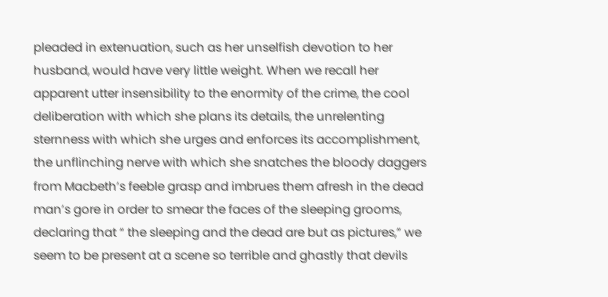pleaded in extenuation, such as her unselfish devotion to her husband, would have very little weight. When we recall her apparent utter insensibility to the enormity of the crime, the cool deliberation with which she plans its details, the unrelenting sternness with which she urges and enforces its accomplishment, the unflinching nerve with which she snatches the bloody daggers from Macbeth’s feeble grasp and imbrues them afresh in the dead man’s gore in order to smear the faces of the sleeping grooms, declaring that “ the sleeping and the dead are but as pictures,” we seem to be present at a scene so terrible and ghastly that devils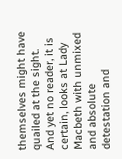themselves might have quailed at the sight. And yet no reader, it is certain, looks at Lady Macbeth with unmixed and absolute detestation and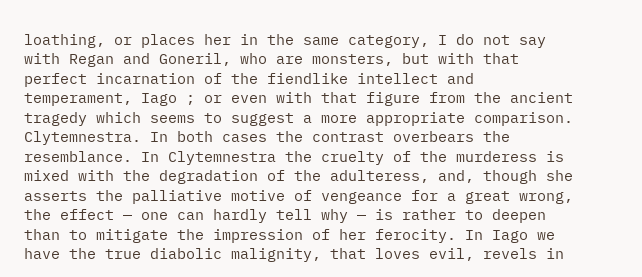loathing, or places her in the same category, I do not say with Regan and Goneril, who are monsters, but with that perfect incarnation of the fiendlike intellect and temperament, Iago ; or even with that figure from the ancient tragedy which seems to suggest a more appropriate comparison. Clytemnestra. In both cases the contrast overbears the resemblance. In Clytemnestra the cruelty of the murderess is mixed with the degradation of the adulteress, and, though she asserts the palliative motive of vengeance for a great wrong, the effect — one can hardly tell why — is rather to deepen than to mitigate the impression of her ferocity. In Iago we have the true diabolic malignity, that loves evil, revels in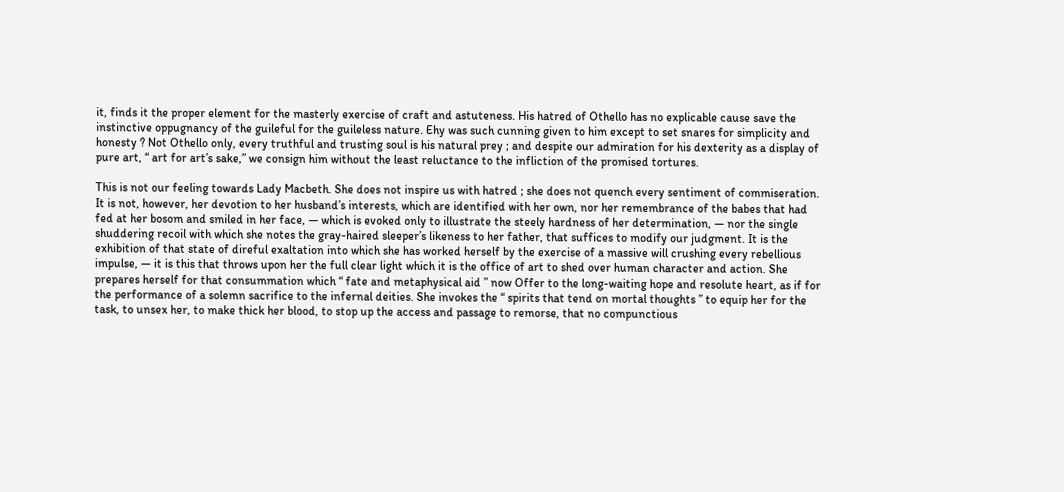it, finds it the proper element for the masterly exercise of craft and astuteness. His hatred of Othello has no explicable cause save the instinctive oppugnancy of the guileful for the guileless nature. Ehy was such cunning given to him except to set snares for simplicity and honesty ? Not Othello only, every truthful and trusting soul is his natural prey ; and despite our admiration for his dexterity as a display of pure art, “ art for art’s sake,” we consign him without the least reluctance to the infliction of the promised tortures.

This is not our feeling towards Lady Macbeth. She does not inspire us with hatred ; she does not quench every sentiment of commiseration. It is not, however, her devotion to her husband’s interests, which are identified with her own, nor her remembrance of the babes that had fed at her bosom and smiled in her face, — which is evoked only to illustrate the steely hardness of her determination, — nor the single shuddering recoil with which she notes the gray-haired sleeper’s likeness to her father, that suffices to modify our judgment. It is the exhibition of that state of direful exaltation into which she has worked herself by the exercise of a massive will crushing every rebellious impulse, — it is this that throws upon her the full clear light which it is the office of art to shed over human character and action. She prepares herself for that consummation which “ fate and metaphysical aid ” now Offer to the long-waiting hope and resolute heart, as if for the performance of a solemn sacrifice to the infernal deities. She invokes the “ spirits that tend on mortal thoughts ” to equip her for the task, to unsex her, to make thick her blood, to stop up the access and passage to remorse, that no compunctious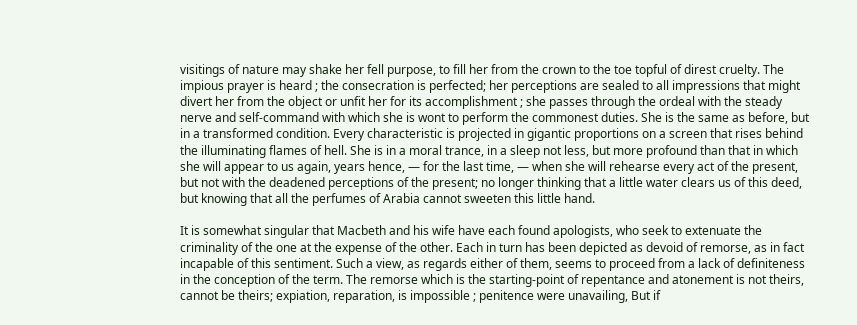visitings of nature may shake her fell purpose, to fill her from the crown to the toe topful of direst cruelty. The impious prayer is heard ; the consecration is perfected; her perceptions are sealed to all impressions that might divert her from the object or unfit her for its accomplishment ; she passes through the ordeal with the steady nerve and self-command with which she is wont to perform the commonest duties. She is the same as before, but in a transformed condition. Every characteristic is projected in gigantic proportions on a screen that rises behind the illuminating flames of hell. She is in a moral trance, in a sleep not less, but more profound than that in which she will appear to us again, years hence, — for the last time, — when she will rehearse every act of the present, but not with the deadened perceptions of the present; no longer thinking that a little water clears us of this deed, but knowing that all the perfumes of Arabia cannot sweeten this little hand.

It is somewhat singular that Macbeth and his wife have each found apologists, who seek to extenuate the criminality of the one at the expense of the other. Each in turn has been depicted as devoid of remorse, as in fact incapable of this sentiment. Such a view, as regards either of them, seems to proceed from a lack of definiteness in the conception of the term. The remorse which is the starting-point of repentance and atonement is not theirs, cannot be theirs; expiation, reparation, is impossible ; penitence were unavailing, But if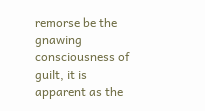remorse be the gnawing consciousness of guilt, it is apparent as the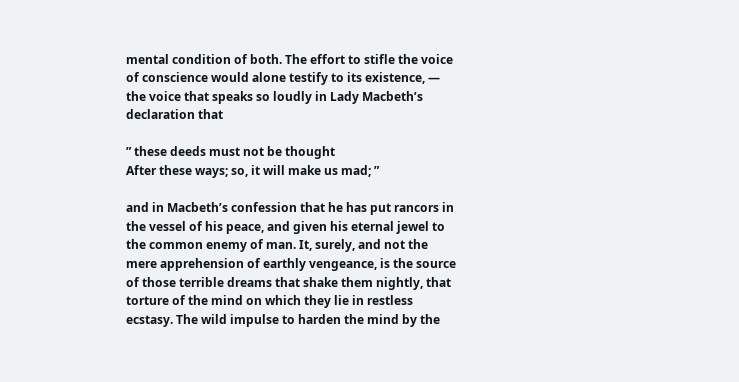mental condition of both. The effort to stifle the voice of conscience would alone testify to its existence, — the voice that speaks so loudly in Lady Macbeth’s declaration that

” these deeds must not be thought
After these ways; so, it will make us mad; ”

and in Macbeth’s confession that he has put rancors in the vessel of his peace, and given his eternal jewel to the common enemy of man. It, surely, and not the mere apprehension of earthly vengeance, is the source of those terrible dreams that shake them nightly, that torture of the mind on which they lie in restless ecstasy. The wild impulse to harden the mind by the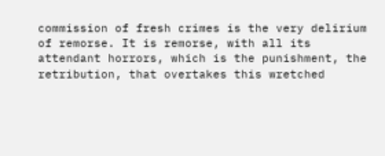commission of fresh crimes is the very delirium of remorse. It is remorse, with all its attendant horrors, which is the punishment, the retribution, that overtakes this wretched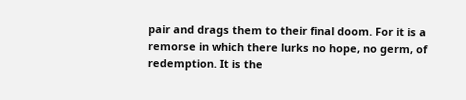pair and drags them to their final doom. For it is a remorse in which there lurks no hope, no germ, of redemption. It is the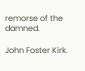remorse of the damned.

John Foster Kirk.